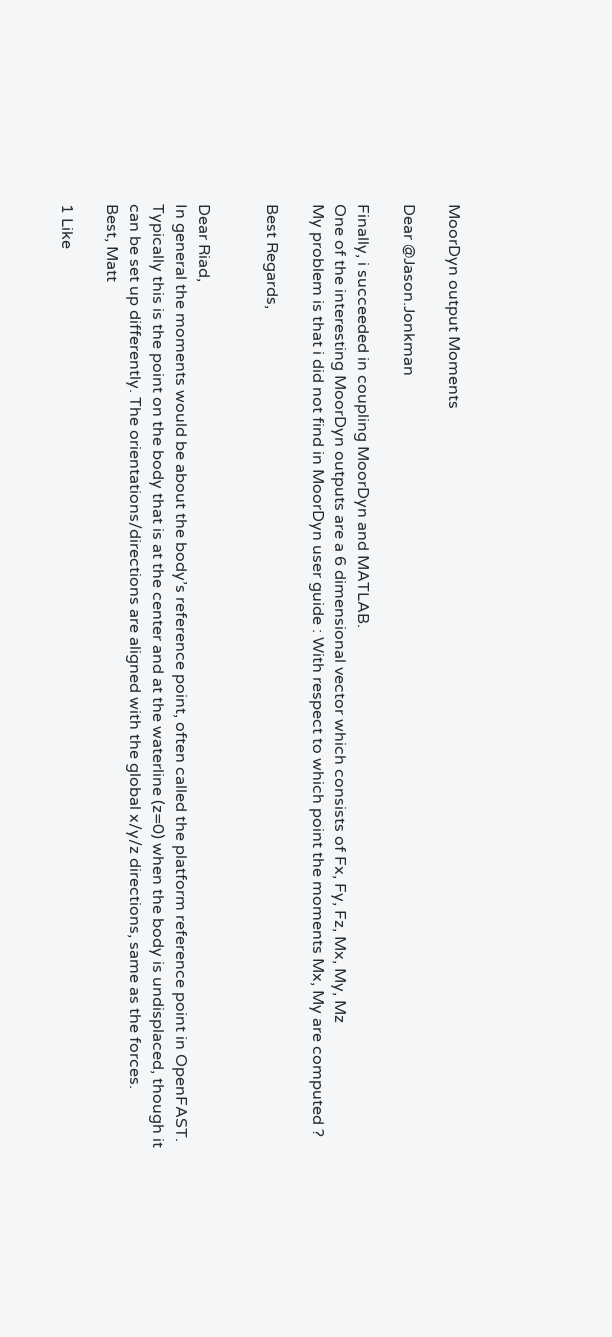MoorDyn output Moments

Dear @Jason.Jonkman

Finally, i succeeded in coupling MoorDyn and MATLAB.
One of the interesting MoorDyn outputs are a 6 dimensional vector which consists of Fx, Fy, Fz, Mx, My, Mz
My problem is that i did not find in MoorDyn user guide : With respect to which point the moments Mx, My are computed ?

Best Regards,


Dear Riad,
In general the moments would be about the body’s reference point, often called the platform reference point in OpenFAST. Typically this is the point on the body that is at the center and at the waterline (z=0) when the body is undisplaced, though it can be set up differently. The orientations/directions are aligned with the global x/y/z directions, same as the forces.
Best, Matt

1 Like